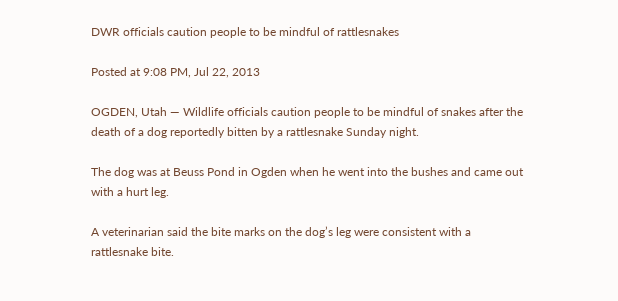DWR officials caution people to be mindful of rattlesnakes

Posted at 9:08 PM, Jul 22, 2013

OGDEN, Utah — Wildlife officials caution people to be mindful of snakes after the death of a dog reportedly bitten by a rattlesnake Sunday night.

The dog was at Beuss Pond in Ogden when he went into the bushes and came out with a hurt leg.

A veterinarian said the bite marks on the dog’s leg were consistent with a rattlesnake bite.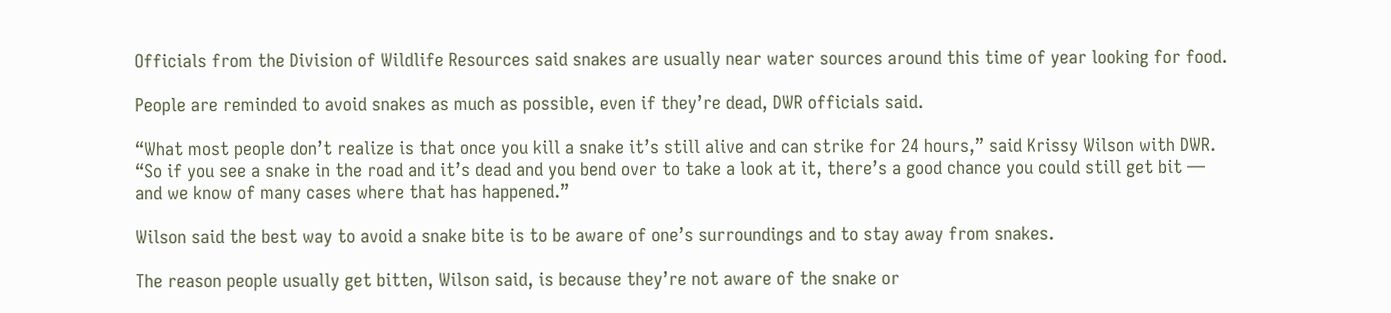Officials from the Division of Wildlife Resources said snakes are usually near water sources around this time of year looking for food.

People are reminded to avoid snakes as much as possible, even if they’re dead, DWR officials said.

“What most people don’t realize is that once you kill a snake it’s still alive and can strike for 24 hours,” said Krissy Wilson with DWR. “So if you see a snake in the road and it’s dead and you bend over to take a look at it, there’s a good chance you could still get bit — and we know of many cases where that has happened.”

Wilson said the best way to avoid a snake bite is to be aware of one’s surroundings and to stay away from snakes.

The reason people usually get bitten, Wilson said, is because they’re not aware of the snake or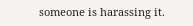someone is harassing it.